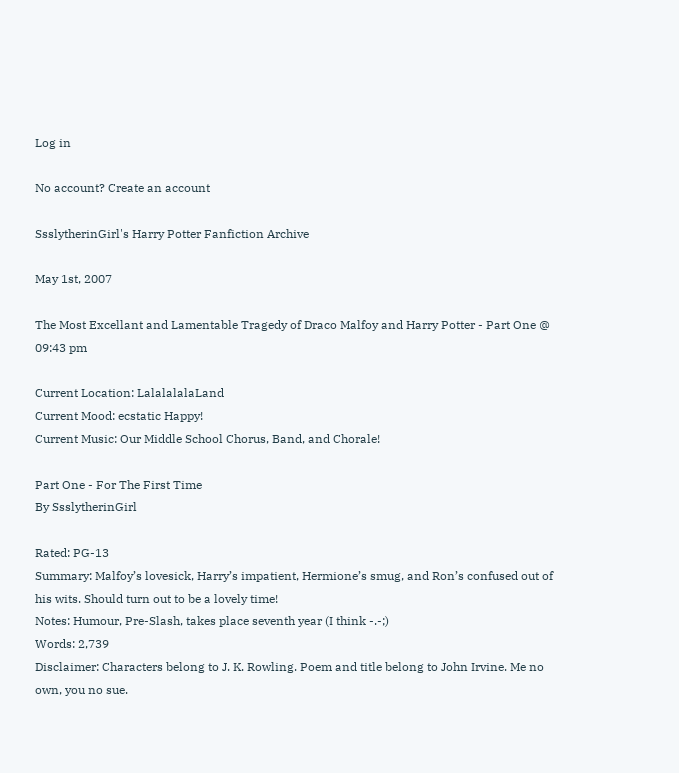Log in

No account? Create an account

SsslytherinGirl's Harry Potter Fanfiction Archive

May 1st, 2007

The Most Excellant and Lamentable Tragedy of Draco Malfoy and Harry Potter - Part One @ 09:43 pm

Current Location: LalalalalaLand
Current Mood: ecstatic Happy!
Current Music: Our Middle School Chorus, Band, and Chorale!

Part One - For The First Time
By SsslytherinGirl

Rated: PG-13
Summary: Malfoy’s lovesick, Harry’s impatient, Hermione’s smug, and Ron’s confused out of his wits. Should turn out to be a lovely time!
Notes: Humour, Pre-Slash, takes place seventh year (I think -.-;)
Words: 2,739
Disclaimer: Characters belong to J. K. Rowling. Poem and title belong to John Irvine. Me no own, you no sue.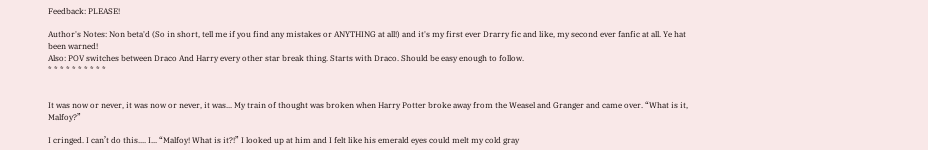Feedback: PLEASE!

Author's Notes: Non beta'd (So in short, tell me if you find any mistakes or ANYTHING at all!) and it's my first ever Drarry fic and like, my second ever fanfic at all. Ye hat been warned!
Also: POV switches between Draco And Harry every other star break thing. Starts with Draco. Should be easy enough to follow.
* * * * * * * * * *


It was now or never, it was now or never, it was... My train of thought was broken when Harry Potter broke away from the Weasel and Granger and came over. “What is it, Malfoy?”

I cringed. I can’t do this.... I... “Malfoy! What is it?!” I looked up at him and I felt like his emerald eyes could melt my cold gray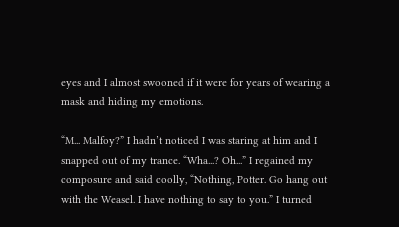eyes and I almost swooned if it were for years of wearing a mask and hiding my emotions.

“M... Malfoy?” I hadn’t noticed I was staring at him and I snapped out of my trance. “Wha...? Oh...” I regained my composure and said coolly, “Nothing, Potter. Go hang out with the Weasel. I have nothing to say to you.” I turned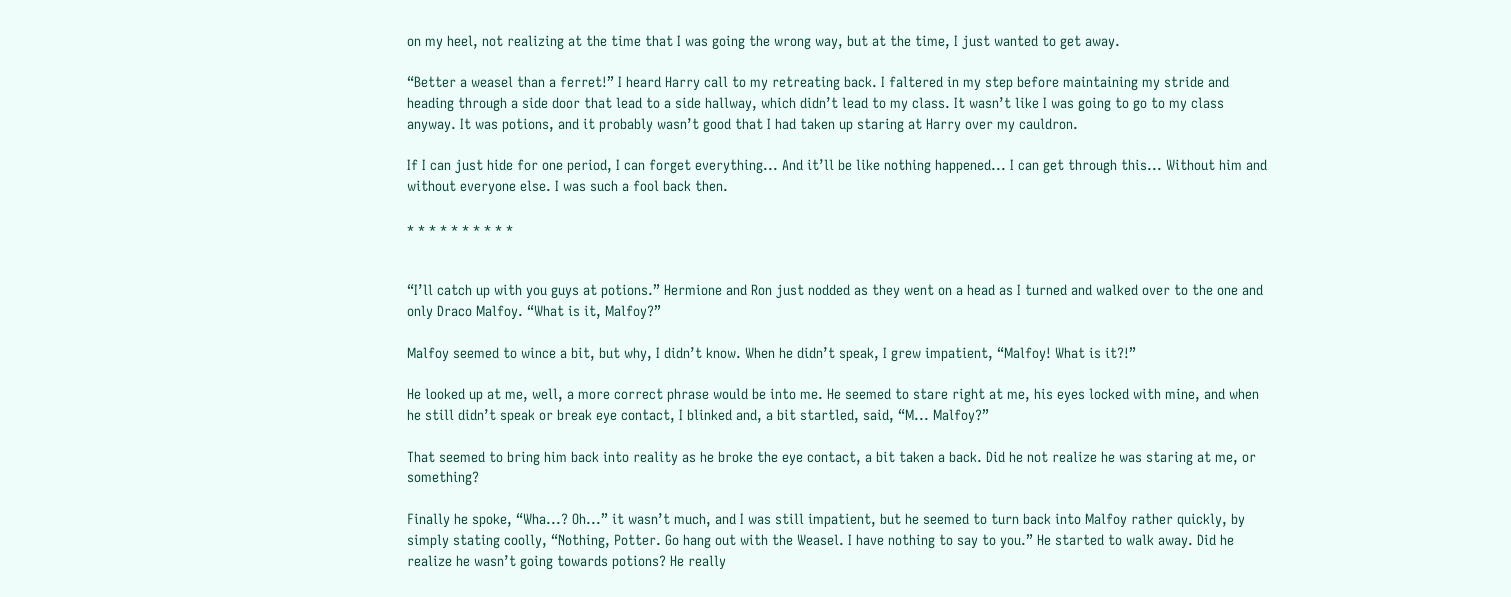on my heel, not realizing at the time that I was going the wrong way, but at the time, I just wanted to get away.

“Better a weasel than a ferret!” I heard Harry call to my retreating back. I faltered in my step before maintaining my stride and heading through a side door that lead to a side hallway, which didn’t lead to my class. It wasn’t like I was going to go to my class anyway. It was potions, and it probably wasn’t good that I had taken up staring at Harry over my cauldron.

If I can just hide for one period, I can forget everything... And it’ll be like nothing happened... I can get through this... Without him and without everyone else. I was such a fool back then.

* * * * * * * * * *


“I’ll catch up with you guys at potions.” Hermione and Ron just nodded as they went on a head as I turned and walked over to the one and only Draco Malfoy. “What is it, Malfoy?”

Malfoy seemed to wince a bit, but why, I didn’t know. When he didn’t speak, I grew impatient, “Malfoy! What is it?!”

He looked up at me, well, a more correct phrase would be into me. He seemed to stare right at me, his eyes locked with mine, and when he still didn’t speak or break eye contact, I blinked and, a bit startled, said, “M... Malfoy?”

That seemed to bring him back into reality as he broke the eye contact, a bit taken a back. Did he not realize he was staring at me, or something?

Finally he spoke, “Wha...? Oh...” it wasn’t much, and I was still impatient, but he seemed to turn back into Malfoy rather quickly, by simply stating coolly, “Nothing, Potter. Go hang out with the Weasel. I have nothing to say to you.” He started to walk away. Did he realize he wasn’t going towards potions? He really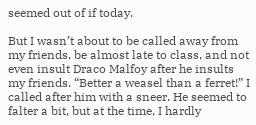seemed out of if today.

But I wasn’t about to be called away from my friends, be almost late to class, and not even insult Draco Malfoy after he insults my friends. “Better a weasel than a ferret!” I called after him with a sneer. He seemed to falter a bit, but at the time, I hardly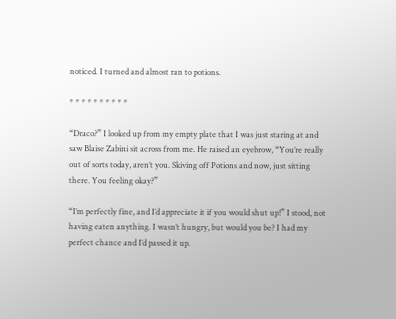noticed. I turned and almost ran to potions.

* * * * * * * * * *

“Draco?” I looked up from my empty plate that I was just staring at and saw Blaise Zabini sit across from me. He raised an eyebrow, “You’re really out of sorts today, aren’t you. Skiving off Potions and now, just sitting there. You feeling okay?”

“I’m perfectly fine, and I’d appreciate it if you would shut up!” I stood, not having eaten anything. I wasn’t hungry, but would you be? I had my perfect chance and I’d passed it up.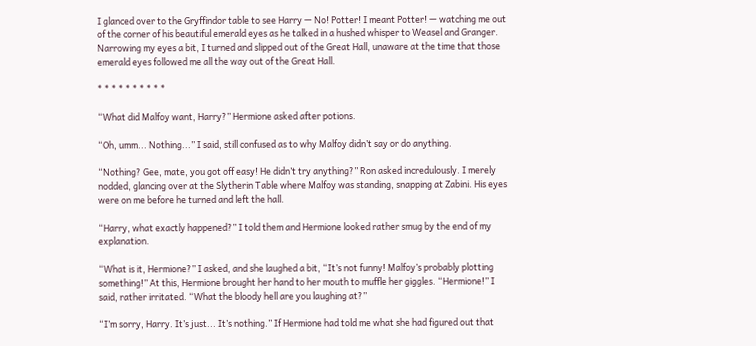I glanced over to the Gryffindor table to see Harry — No! Potter! I meant Potter! — watching me out of the corner of his beautiful emerald eyes as he talked in a hushed whisper to Weasel and Granger. Narrowing my eyes a bit, I turned and slipped out of the Great Hall, unaware at the time that those emerald eyes followed me all the way out of the Great Hall.

* * * * * * * * * *

“What did Malfoy want, Harry?” Hermione asked after potions.

“Oh, umm... Nothing...” I said, still confused as to why Malfoy didn’t say or do anything.

“Nothing? Gee, mate, you got off easy! He didn’t try anything?” Ron asked incredulously. I merely nodded, glancing over at the Slytherin Table where Malfoy was standing, snapping at Zabini. His eyes were on me before he turned and left the hall.

“Harry, what exactly happened?” I told them and Hermione looked rather smug by the end of my explanation.

“What is it, Hermione?” I asked, and she laughed a bit, “It’s not funny! Malfoy’s probably plotting something!” At this, Hermione brought her hand to her mouth to muffle her giggles. “Hermione!” I said, rather irritated. “What the bloody hell are you laughing at?”

“I’m sorry, Harry. It’s just... It’s nothing.” If Hermione had told me what she had figured out that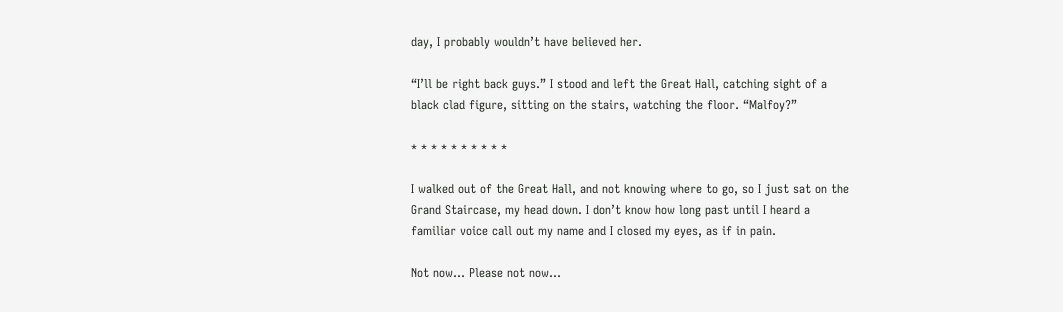day, I probably wouldn’t have believed her.

“I’ll be right back guys.” I stood and left the Great Hall, catching sight of a black clad figure, sitting on the stairs, watching the floor. “Malfoy?”

* * * * * * * * * *

I walked out of the Great Hall, and not knowing where to go, so I just sat on the Grand Staircase, my head down. I don’t know how long past until I heard a familiar voice call out my name and I closed my eyes, as if in pain.

Not now... Please not now...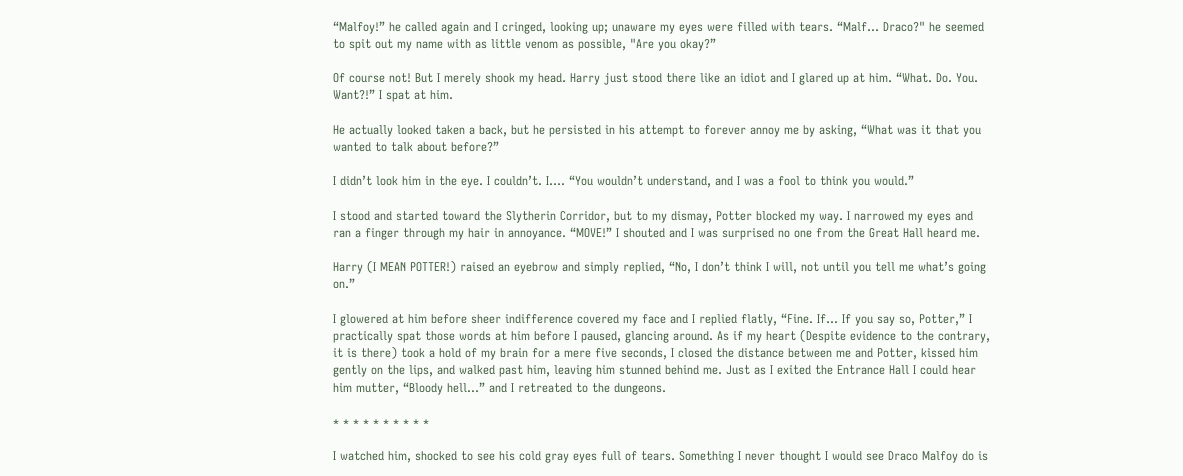“Malfoy!” he called again and I cringed, looking up; unaware my eyes were filled with tears. “Malf... Draco?" he seemed to spit out my name with as little venom as possible, "Are you okay?”

Of course not! But I merely shook my head. Harry just stood there like an idiot and I glared up at him. “What. Do. You. Want?!” I spat at him.

He actually looked taken a back, but he persisted in his attempt to forever annoy me by asking, “What was it that you wanted to talk about before?”

I didn’t look him in the eye. I couldn’t. I.... “You wouldn’t understand, and I was a fool to think you would.”

I stood and started toward the Slytherin Corridor, but to my dismay, Potter blocked my way. I narrowed my eyes and ran a finger through my hair in annoyance. “MOVE!” I shouted and I was surprised no one from the Great Hall heard me.

Harry (I MEAN POTTER!) raised an eyebrow and simply replied, “No, I don’t think I will, not until you tell me what’s going on.”

I glowered at him before sheer indifference covered my face and I replied flatly, “Fine. If... If you say so, Potter,” I practically spat those words at him before I paused, glancing around. As if my heart (Despite evidence to the contrary, it is there) took a hold of my brain for a mere five seconds, I closed the distance between me and Potter, kissed him gently on the lips, and walked past him, leaving him stunned behind me. Just as I exited the Entrance Hall I could hear him mutter, “Bloody hell...” and I retreated to the dungeons.

* * * * * * * * * *

I watched him, shocked to see his cold gray eyes full of tears. Something I never thought I would see Draco Malfoy do is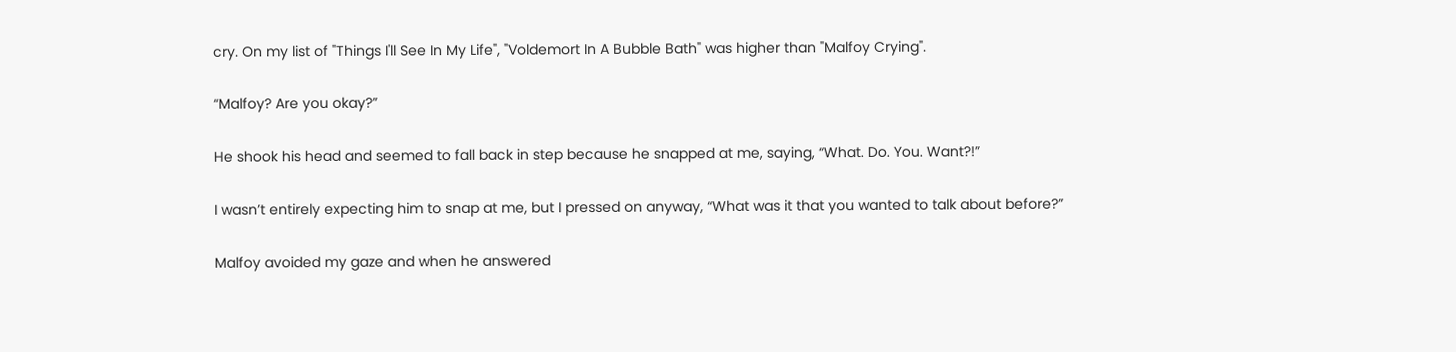cry. On my list of "Things I'll See In My Life", "Voldemort In A Bubble Bath" was higher than "Malfoy Crying".

“Malfoy? Are you okay?”

He shook his head and seemed to fall back in step because he snapped at me, saying, “What. Do. You. Want?!”

I wasn’t entirely expecting him to snap at me, but I pressed on anyway, “What was it that you wanted to talk about before?”

Malfoy avoided my gaze and when he answered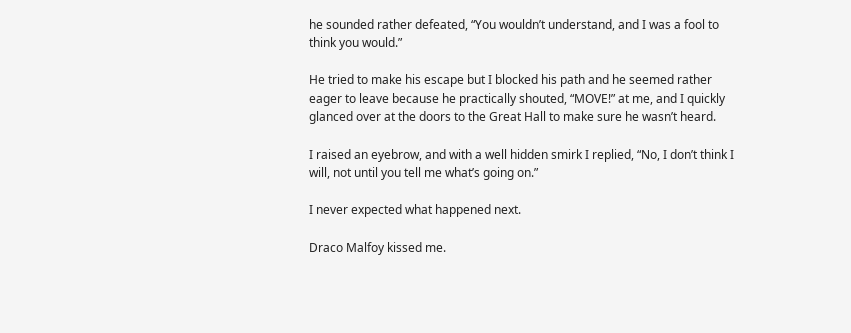he sounded rather defeated, “You wouldn’t understand, and I was a fool to think you would.”

He tried to make his escape but I blocked his path and he seemed rather eager to leave because he practically shouted, “MOVE!” at me, and I quickly glanced over at the doors to the Great Hall to make sure he wasn’t heard.

I raised an eyebrow, and with a well hidden smirk I replied, “No, I don’t think I will, not until you tell me what’s going on.”

I never expected what happened next.

Draco Malfoy kissed me.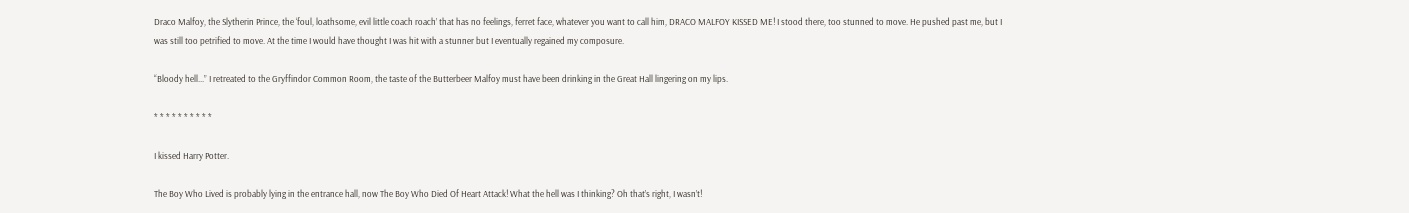Draco Malfoy, the Slytherin Prince, the ‘foul, loathsome, evil little coach roach’ that has no feelings, ferret face, whatever you want to call him, DRACO MALFOY KISSED ME! I stood there, too stunned to move. He pushed past me, but I was still too petrified to move. At the time I would have thought I was hit with a stunner but I eventually regained my composure.

“Bloody hell...” I retreated to the Gryffindor Common Room, the taste of the Butterbeer Malfoy must have been drinking in the Great Hall lingering on my lips.

* * * * * * * * * *

I kissed Harry Potter.

The Boy Who Lived is probably lying in the entrance hall, now The Boy Who Died Of Heart Attack! What the hell was I thinking? Oh that’s right, I wasn’t!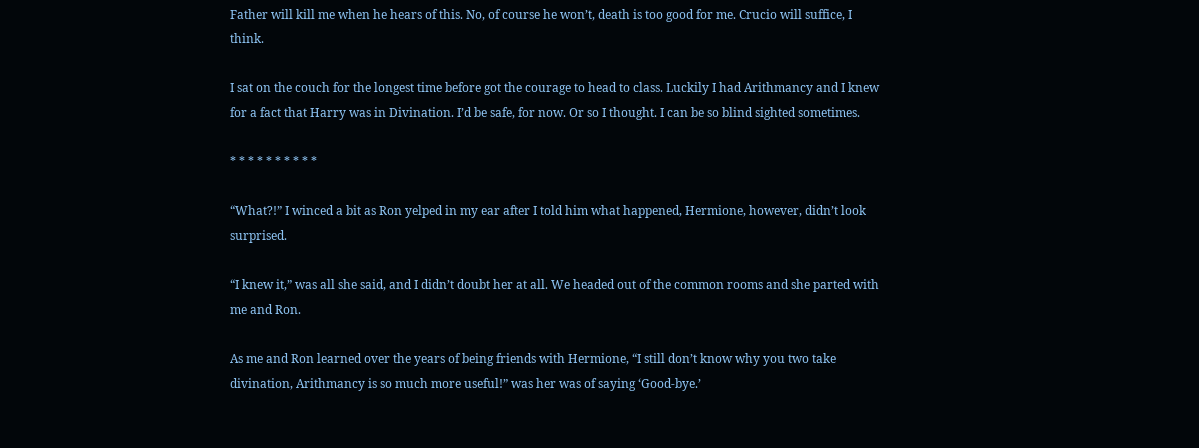Father will kill me when he hears of this. No, of course he won’t, death is too good for me. Crucio will suffice, I think.

I sat on the couch for the longest time before got the courage to head to class. Luckily I had Arithmancy and I knew for a fact that Harry was in Divination. I’d be safe, for now. Or so I thought. I can be so blind sighted sometimes.

* * * * * * * * * *

“What?!” I winced a bit as Ron yelped in my ear after I told him what happened, Hermione, however, didn’t look surprised.

“I knew it,” was all she said, and I didn’t doubt her at all. We headed out of the common rooms and she parted with me and Ron.

As me and Ron learned over the years of being friends with Hermione, “I still don’t know why you two take divination, Arithmancy is so much more useful!” was her was of saying ‘Good-bye.’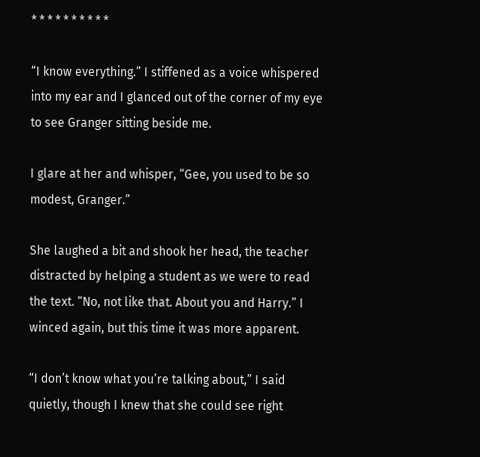* * * * * * * * * *

“I know everything.” I stiffened as a voice whispered into my ear and I glanced out of the corner of my eye to see Granger sitting beside me.

I glare at her and whisper, “Gee, you used to be so modest, Granger.”

She laughed a bit and shook her head, the teacher distracted by helping a student as we were to read the text. “No, not like that. About you and Harry.” I winced again, but this time it was more apparent.

“I don’t know what you’re talking about,” I said quietly, though I knew that she could see right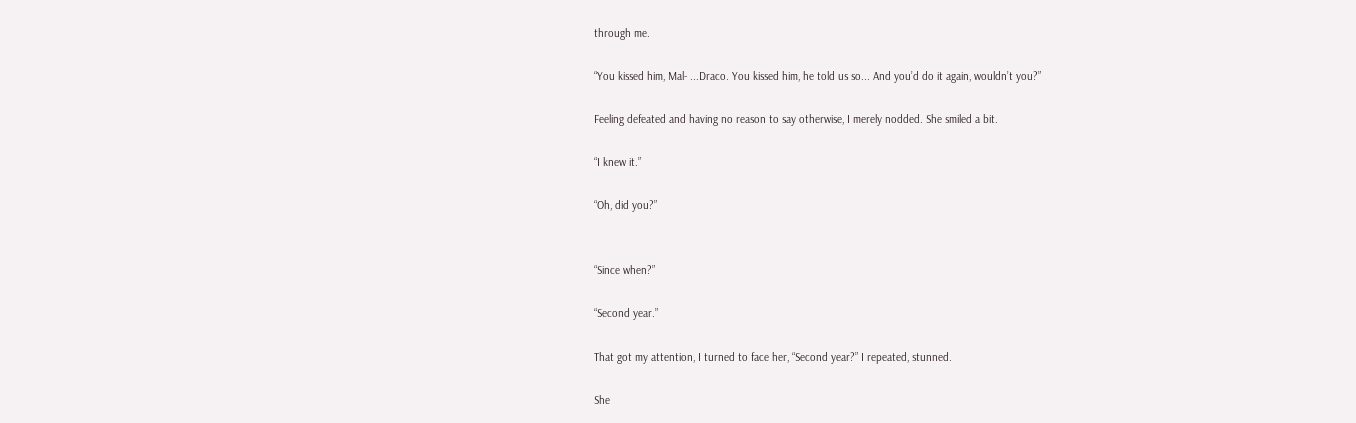through me.

“You kissed him, Mal- ...Draco. You kissed him, he told us so... And you’d do it again, wouldn’t you?”

Feeling defeated and having no reason to say otherwise, I merely nodded. She smiled a bit.

“I knew it.”

“Oh, did you?”


“Since when?”

“Second year.”

That got my attention, I turned to face her, “Second year?” I repeated, stunned.

She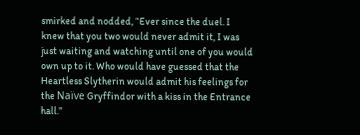smirked and nodded, “Ever since the duel. I knew that you two would never admit it, I was just waiting and watching until one of you would own up to it. Who would have guessed that the Heartless Slytherin would admit his feelings for the Naïve Gryffindor with a kiss in the Entrance hall.”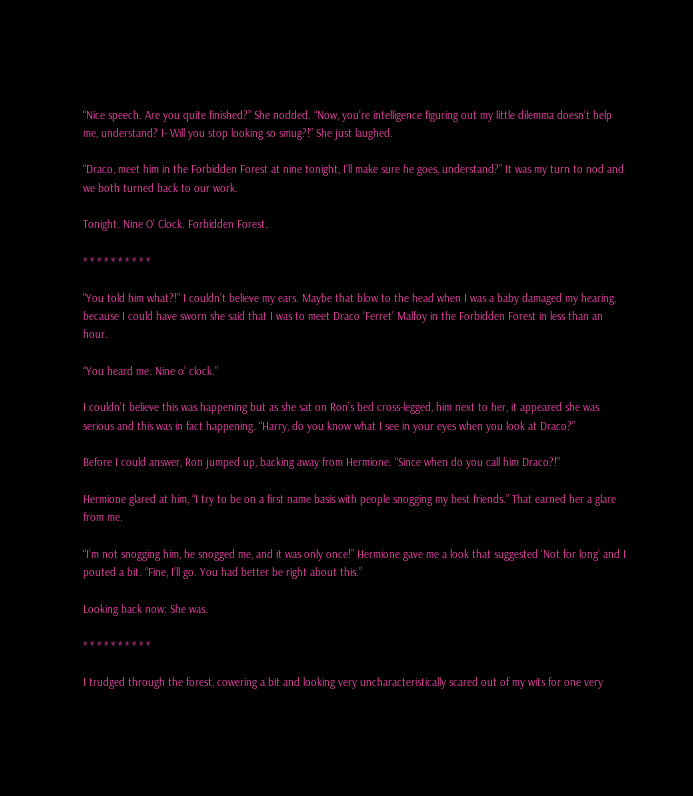“Nice speech. Are you quite finished?” She nodded. “Now, you’re intelligence figuring out my little dilemma doesn’t help me, understand? I- Will you stop looking so smug?!” She just laughed.

“Draco, meet him in the Forbidden Forest at nine tonight, I’ll make sure he goes, understand?” It was my turn to nod and we both turned back to our work.

Tonight. Nine O’ Clock. Forbidden Forest.

* * * * * * * * * *

"You told him what?!” I couldn’t believe my ears. Maybe that blow to the head when I was a baby damaged my hearing, because I could have sworn she said that I was to meet Draco ‘Ferret’ Malfoy in the Forbidden Forest in less than an hour.

“You heard me. Nine o’ clock.”

I couldn’t believe this was happening but as she sat on Ron’s bed cross-legged, him next to her, it appeared she was serious and this was in fact happening. “Harry, do you know what I see in your eyes when you look at Draco?”

Before I could answer, Ron jumped up, backing away from Hermione. “Since when do you call him Draco?!”

Hermione glared at him, “I try to be on a first name basis with people snogging my best friends.” That earned her a glare from me.

“I’m not snogging him, he snogged me, and it was only once!” Hermione gave me a look that suggested ‘Not for long’ and I pouted a bit. “Fine, I’ll go. You had better be right about this.”

Looking back now: She was.

* * * * * * * * * *

I trudged through the forest, cowering a bit and looking very uncharacteristically scared out of my wits for one very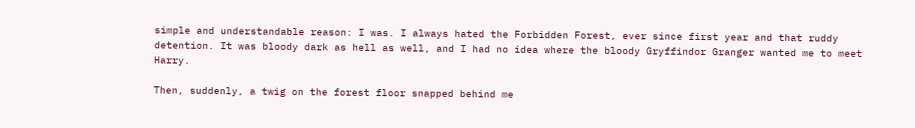simple and understandable reason: I was. I always hated the Forbidden Forest, ever since first year and that ruddy detention. It was bloody dark as hell as well, and I had no idea where the bloody Gryffindor Granger wanted me to meet Harry.

Then, suddenly, a twig on the forest floor snapped behind me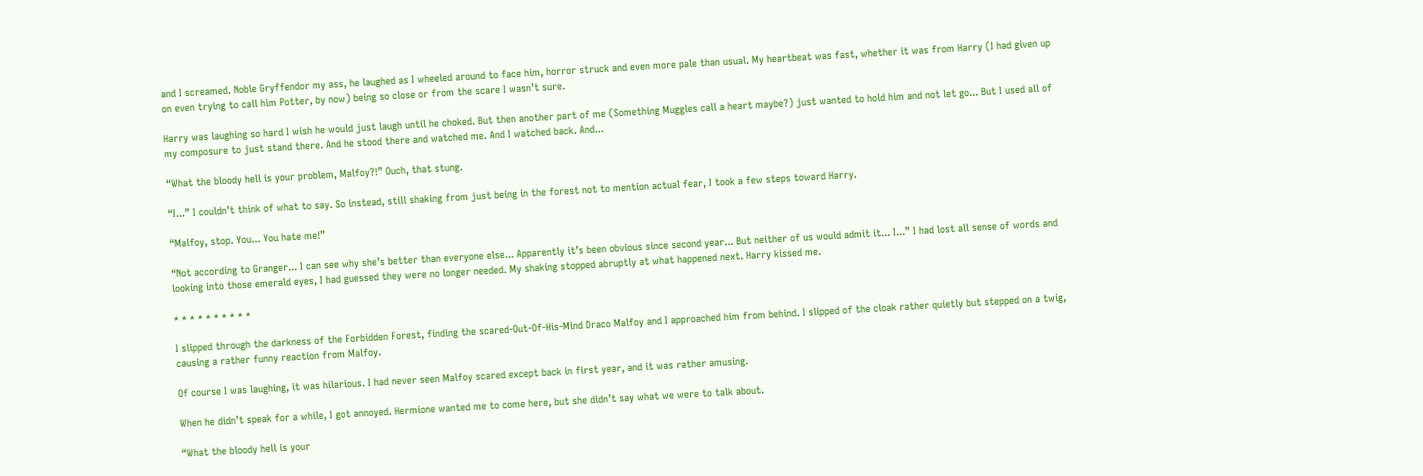and I screamed. Noble Gryffendor my ass, he laughed as I wheeled around to face him, horror struck and even more pale than usual. My heartbeat was fast, whether it was from Harry (I had given up on even trying to call him Potter, by now) being so close or from the scare I wasn’t sure.

Harry was laughing so hard I wish he would just laugh until he choked. But then another part of me (Something Muggles call a heart maybe?) just wanted to hold him and not let go... But I used all of my composure to just stand there. And he stood there and watched me. And I watched back. And...

“What the bloody hell is your problem, Malfoy?!” Ouch, that stung.

“I...” I couldn’t think of what to say. So instead, still shaking from just being in the forest not to mention actual fear, I took a few steps toward Harry.

“Malfoy, stop. You... You hate me!”

“Not according to Granger... I can see why she’s better than everyone else... Apparently it’s been obvious since second year... But neither of us would admit it... I...” I had lost all sense of words and looking into those emerald eyes, I had guessed they were no longer needed. My shaking stopped abruptly at what happened next. Harry kissed me.

* * * * * * * * * *

I slipped through the darkness of the Forbidden Forest, finding the scared-Out-Of-His-Mind Draco Malfoy and I approached him from behind. I slipped of the cloak rather quietly but stepped on a twig, causing a rather funny reaction from Malfoy.

Of course I was laughing, it was hilarious. I had never seen Malfoy scared except back in first year, and it was rather amusing.

When he didn’t speak for a while, I got annoyed. Hermione wanted me to come here, but she didn’t say what we were to talk about.

“What the bloody hell is your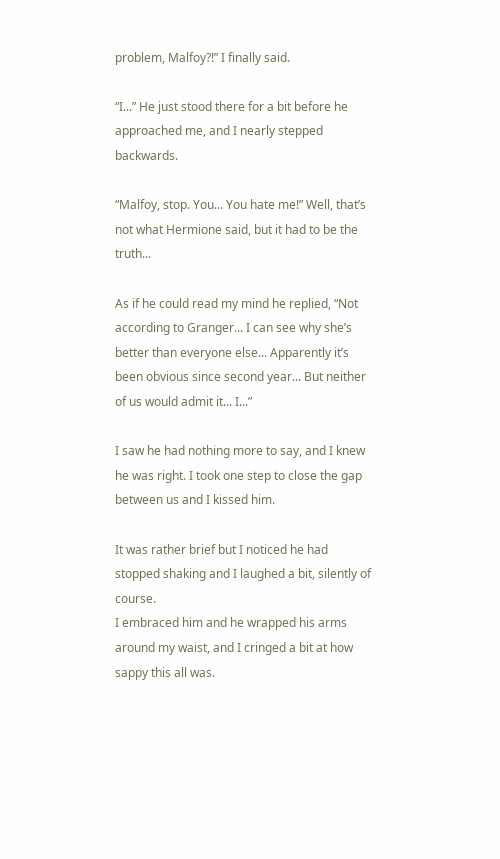problem, Malfoy?!” I finally said.

“I...” He just stood there for a bit before he approached me, and I nearly stepped backwards.

“Malfoy, stop. You... You hate me!” Well, that’s not what Hermione said, but it had to be the truth...

As if he could read my mind he replied, “Not according to Granger... I can see why she’s better than everyone else... Apparently it’s been obvious since second year... But neither of us would admit it... I...”

I saw he had nothing more to say, and I knew he was right. I took one step to close the gap between us and I kissed him.

It was rather brief but I noticed he had stopped shaking and I laughed a bit, silently of course.
I embraced him and he wrapped his arms around my waist, and I cringed a bit at how sappy this all was.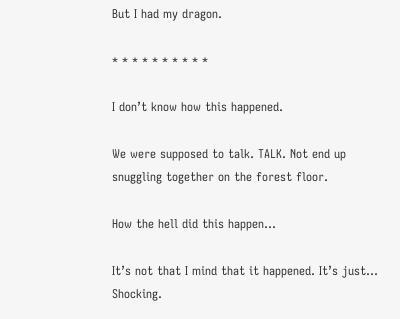But I had my dragon.

* * * * * * * * * *

I don’t know how this happened.

We were supposed to talk. TALK. Not end up snuggling together on the forest floor.

How the hell did this happen...

It’s not that I mind that it happened. It’s just... Shocking.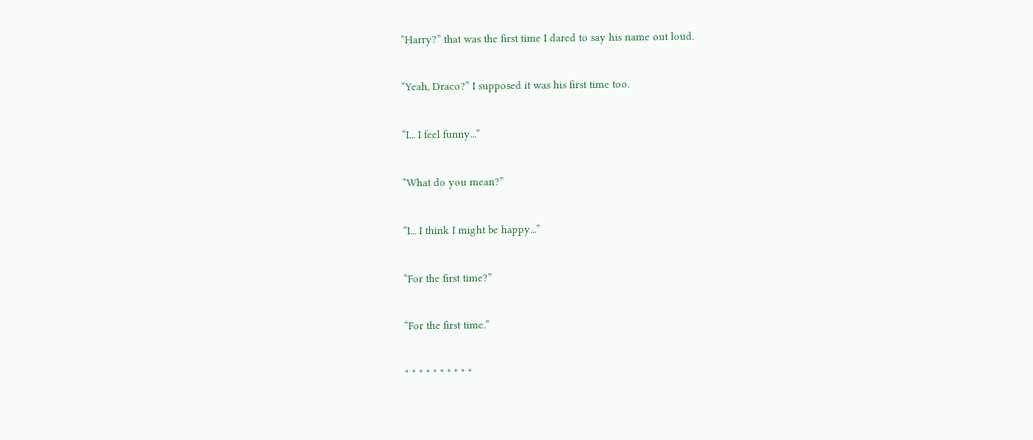“Harry?” that was the first time I dared to say his name out loud.

“Yeah, Draco?” I supposed it was his first time too.

“I... I feel funny...”

“What do you mean?”

“I... I think I might be happy...”

“For the first time?”

“For the first time.”

* * * * * * * * * *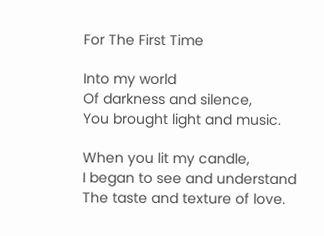For The First Time

Into my world
Of darkness and silence,
You brought light and music.

When you lit my candle,
I began to see and understand
The taste and texture of love.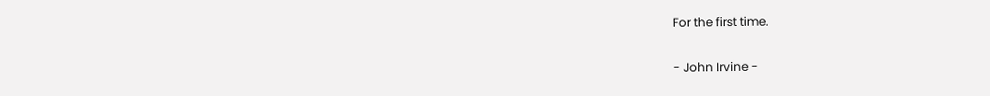For the first time.

- John Irvine -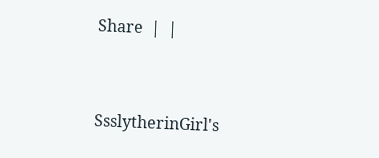Share  |  |



SsslytherinGirl's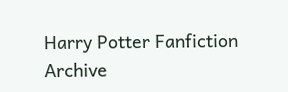Harry Potter Fanfiction Archive